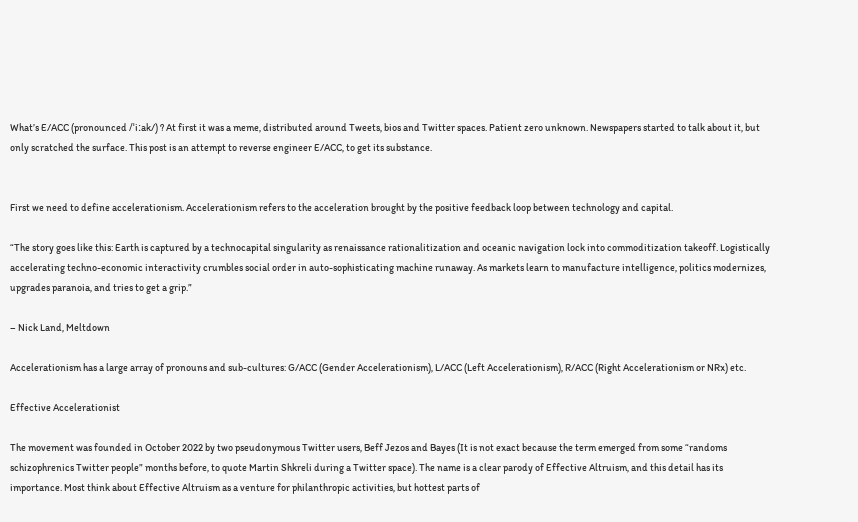What’s E/ACC (pronounced /ˈiːak/) ? At first it was a meme, distributed around Tweets, bios and Twitter spaces. Patient zero unknown. Newspapers started to talk about it, but only scratched the surface. This post is an attempt to reverse engineer E/ACC, to get its substance.


First we need to define accelerationism. Accelerationism refers to the acceleration brought by the positive feedback loop between technology and capital.

“The story goes like this: Earth is captured by a technocapital singularity as renaissance rationalitization and oceanic navigation lock into commoditization takeoff. Logistically accelerating techno-economic interactivity crumbles social order in auto-sophisticating machine runaway. As markets learn to manufacture intelligence, politics modernizes, upgrades paranoia, and tries to get a grip.”

– Nick Land, Meltdown

Accelerationism has a large array of pronouns and sub-cultures: G/ACC (Gender Accelerationism), L/ACC (Left Accelerationism), R/ACC (Right Accelerationism or NRx) etc.

Effective Accelerationist

The movement was founded in October 2022 by two pseudonymous Twitter users, Beff Jezos and Bayes (It is not exact because the term emerged from some “randoms schizophrenics Twitter people” months before, to quote Martin Shkreli during a Twitter space). The name is a clear parody of Effective Altruism, and this detail has its importance. Most think about Effective Altruism as a venture for philanthropic activities, but hottest parts of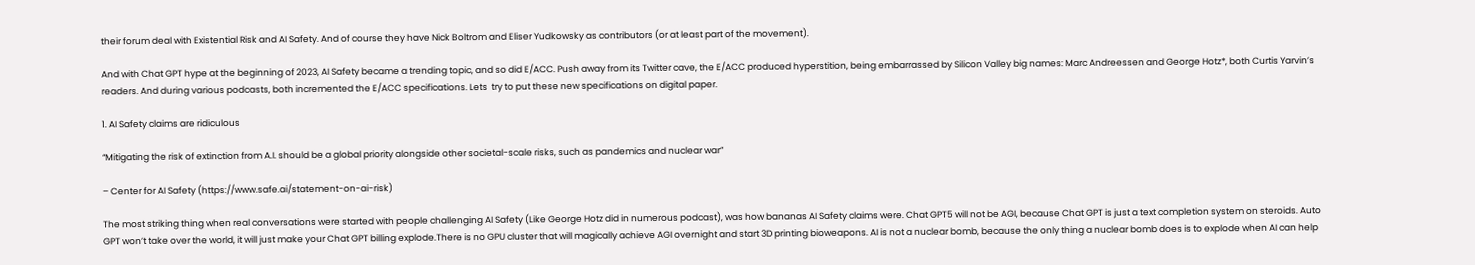their forum deal with Existential Risk and AI Safety. And of course they have Nick Boltrom and Eliser Yudkowsky as contributors (or at least part of the movement).

And with Chat GPT hype at the beginning of 2023, AI Safety became a trending topic, and so did E/ACC. Push away from its Twitter cave, the E/ACC produced hyperstition, being embarrassed by Silicon Valley big names: Marc Andreessen and George Hotz*, both Curtis Yarvin’s readers. And during various podcasts, both incremented the E/ACC specifications. Lets  try to put these new specifications on digital paper.

1. AI Safety claims are ridiculous

“Mitigating the risk of extinction from A.I. should be a global priority alongside other societal-scale risks, such as pandemics and nuclear war”

– Center for AI Safety (https://www.safe.ai/statement-on-ai-risk)

The most striking thing when real conversations were started with people challenging AI Safety (Like George Hotz did in numerous podcast), was how bananas AI Safety claims were. Chat GPT5 will not be AGI, because Chat GPT is just a text completion system on steroids. Auto GPT won’t take over the world, it will just make your Chat GPT billing explode.There is no GPU cluster that will magically achieve AGI overnight and start 3D printing bioweapons. AI is not a nuclear bomb, because the only thing a nuclear bomb does is to explode when AI can help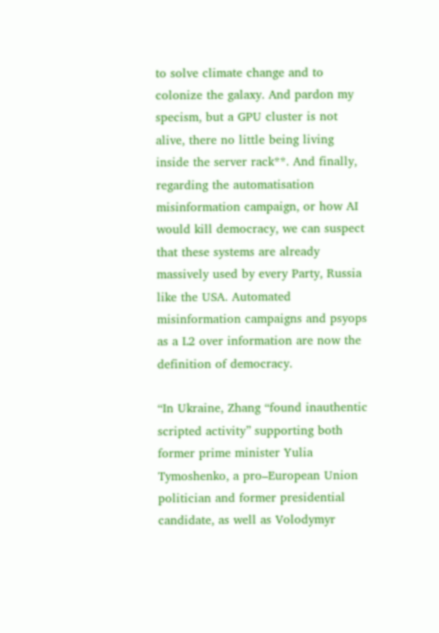to solve climate change and to colonize the galaxy. And pardon my specism, but a GPU cluster is not alive, there no little being living inside the server rack**. And finally, regarding the automatisation misinformation campaign, or how AI would kill democracy, we can suspect that these systems are already massively used by every Party, Russia like the USA. Automated misinformation campaigns and psyops as a L2 over information are now the definition of democracy.

“In Ukraine, Zhang “found inauthentic scripted activity” supporting both former prime minister Yulia Tymoshenko, a pro–European Union politician and former presidential candidate, as well as Volodymyr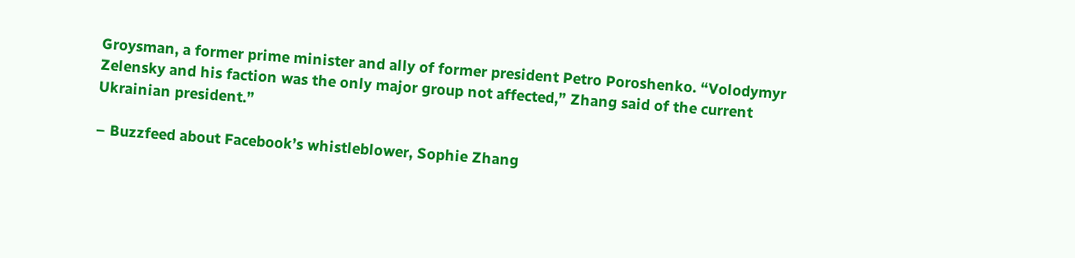Groysman, a former prime minister and ally of former president Petro Poroshenko. “Volodymyr Zelensky and his faction was the only major group not affected,” Zhang said of the current Ukrainian president.”

– Buzzfeed about Facebook’s whistleblower, Sophie Zhang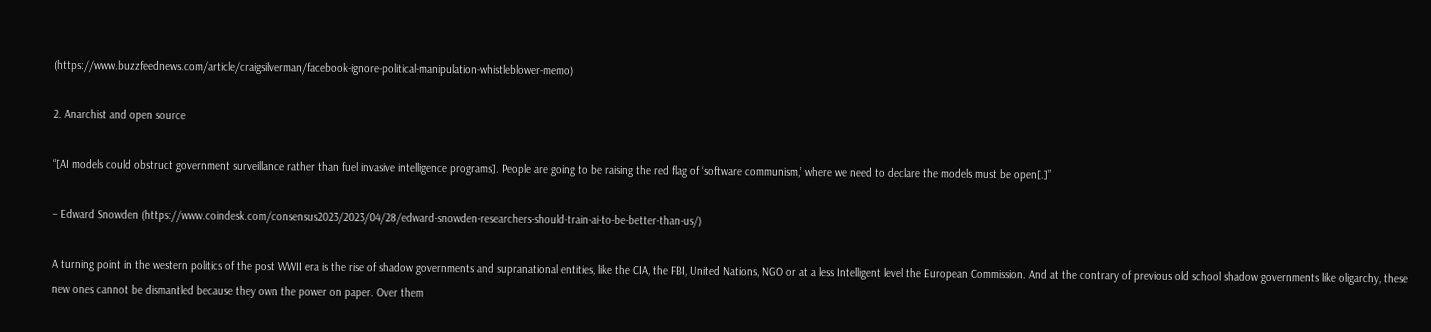(https://www.buzzfeednews.com/article/craigsilverman/facebook-ignore-political-manipulation-whistleblower-memo)

2. Anarchist and open source

“[AI models could obstruct government surveillance rather than fuel invasive intelligence programs]. People are going to be raising the red flag of ‘software communism,’ where we need to declare the models must be open[.]”

– Edward Snowden (https://www.coindesk.com/consensus2023/2023/04/28/edward-snowden-researchers-should-train-ai-to-be-better-than-us/)

A turning point in the western politics of the post WWII era is the rise of shadow governments and supranational entities, like the CIA, the FBI, United Nations, NGO or at a less Intelligent level the European Commission. And at the contrary of previous old school shadow governments like oligarchy, these new ones cannot be dismantled because they own the power on paper. Over them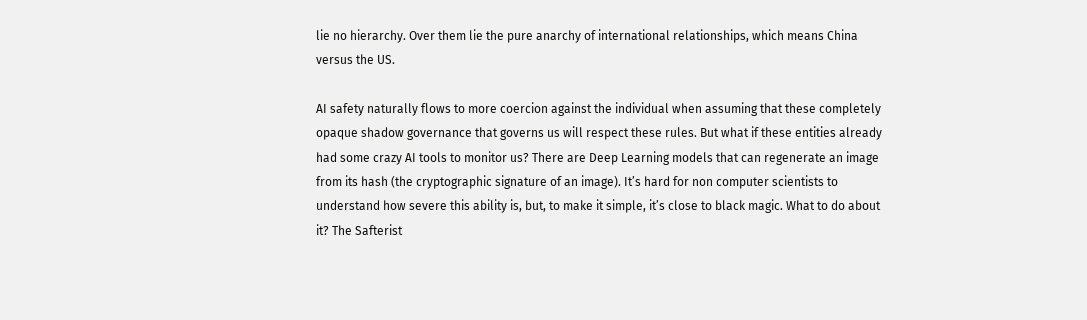lie no hierarchy. Over them lie the pure anarchy of international relationships, which means China versus the US.

AI safety naturally flows to more coercion against the individual when assuming that these completely opaque shadow governance that governs us will respect these rules. But what if these entities already had some crazy AI tools to monitor us? There are Deep Learning models that can regenerate an image from its hash (the cryptographic signature of an image). It’s hard for non computer scientists to understand how severe this ability is, but, to make it simple, it’s close to black magic. What to do about it? The Safterist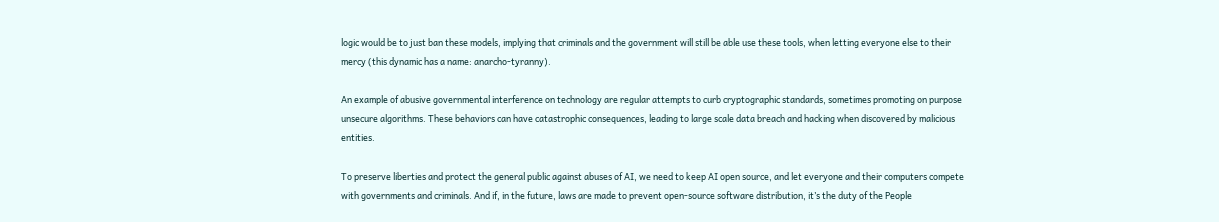logic would be to just ban these models, implying that criminals and the government will still be able use these tools, when letting everyone else to their mercy (this dynamic has a name: anarcho-tyranny).

An example of abusive governmental interference on technology are regular attempts to curb cryptographic standards, sometimes promoting on purpose unsecure algorithms. These behaviors can have catastrophic consequences, leading to large scale data breach and hacking when discovered by malicious entities.

To preserve liberties and protect the general public against abuses of AI, we need to keep AI open source, and let everyone and their computers compete with governments and criminals. And if, in the future, laws are made to prevent open-source software distribution, it’s the duty of the People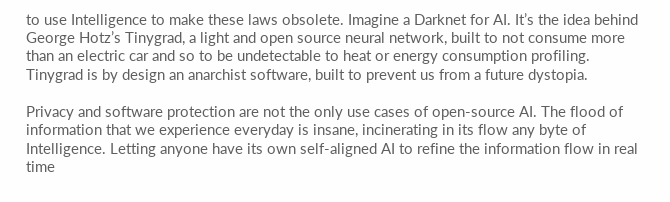to use Intelligence to make these laws obsolete. Imagine a Darknet for AI. It’s the idea behind George Hotz’s Tinygrad, a light and open source neural network, built to not consume more than an electric car and so to be undetectable to heat or energy consumption profiling. Tinygrad is by design an anarchist software, built to prevent us from a future dystopia.

Privacy and software protection are not the only use cases of open-source AI. The flood of information that we experience everyday is insane, incinerating in its flow any byte of Intelligence. Letting anyone have its own self-aligned AI to refine the information flow in real time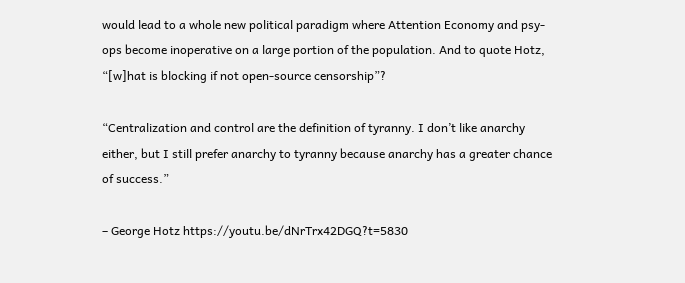would lead to a whole new political paradigm where Attention Economy and psy-ops become inoperative on a large portion of the population. And to quote Hotz, “[w]hat is blocking if not open-source censorship”?

“Centralization and control are the definition of tyranny. I don’t like anarchy either, but I still prefer anarchy to tyranny because anarchy has a greater chance of success.”

– George Hotz https://youtu.be/dNrTrx42DGQ?t=5830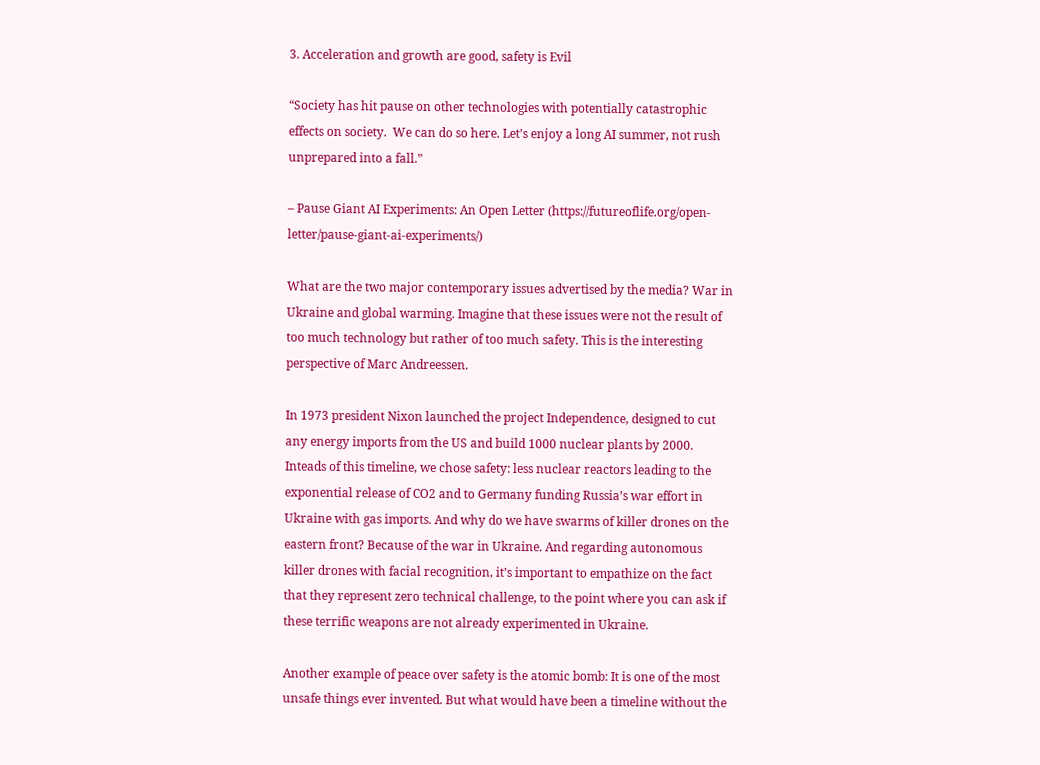3. Acceleration and growth are good, safety is Evil

“Society has hit pause on other technologies with potentially catastrophic effects on society.  We can do so here. Let’s enjoy a long AI summer, not rush unprepared into a fall.”

– Pause Giant AI Experiments: An Open Letter (https://futureoflife.org/open-letter/pause-giant-ai-experiments/)

What are the two major contemporary issues advertised by the media? War in Ukraine and global warming. Imagine that these issues were not the result of too much technology but rather of too much safety. This is the interesting perspective of Marc Andreessen.

In 1973 president Nixon launched the project Independence, designed to cut any energy imports from the US and build 1000 nuclear plants by 2000. Inteads of this timeline, we chose safety: less nuclear reactors leading to the exponential release of CO2 and to Germany funding Russia’s war effort in Ukraine with gas imports. And why do we have swarms of killer drones on the eastern front? Because of the war in Ukraine. And regarding autonomous killer drones with facial recognition, it’s important to empathize on the fact that they represent zero technical challenge, to the point where you can ask if these terrific weapons are not already experimented in Ukraine.

Another example of peace over safety is the atomic bomb: It is one of the most unsafe things ever invented. But what would have been a timeline without the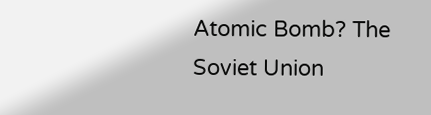Atomic Bomb? The Soviet Union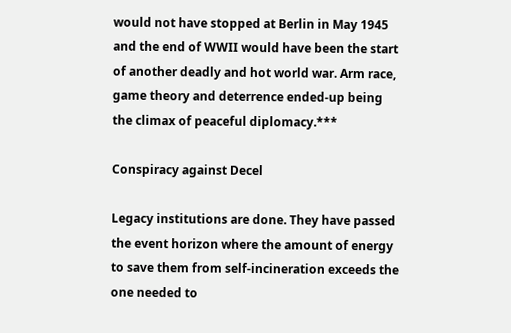would not have stopped at Berlin in May 1945 and the end of WWII would have been the start of another deadly and hot world war. Arm race, game theory and deterrence ended-up being  the climax of peaceful diplomacy.***

Conspiracy against Decel

Legacy institutions are done. They have passed the event horizon where the amount of energy to save them from self-incineration exceeds the one needed to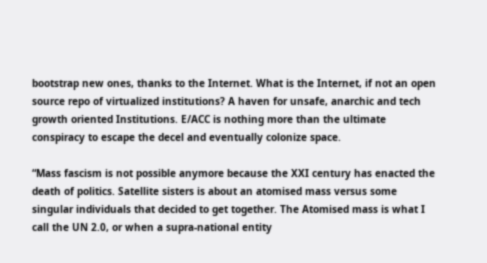bootstrap new ones, thanks to the Internet. What is the Internet, if not an open source repo of virtualized institutions? A haven for unsafe, anarchic and tech growth oriented Institutions. E/ACC is nothing more than the ultimate conspiracy to escape the decel and eventually colonize space.

“Mass fascism is not possible anymore because the XXI century has enacted the death of politics. Satellite sisters is about an atomised mass versus some singular individuals that decided to get together. The Atomised mass is what I call the UN 2.0, or when a supra-national entity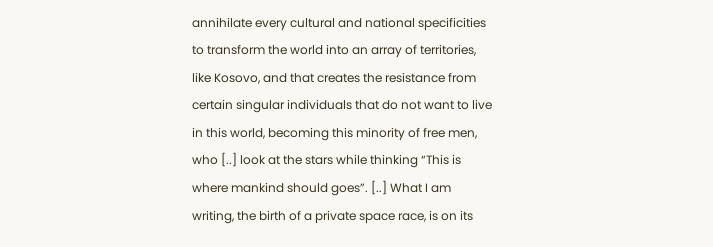annihilate every cultural and national specificities to transform the world into an array of territories, like Kosovo, and that creates the resistance from certain singular individuals that do not want to live in this world, becoming this minority of free men, who [..] look at the stars while thinking “This is where mankind should goes”. [..] What I am writing, the birth of a private space race, is on its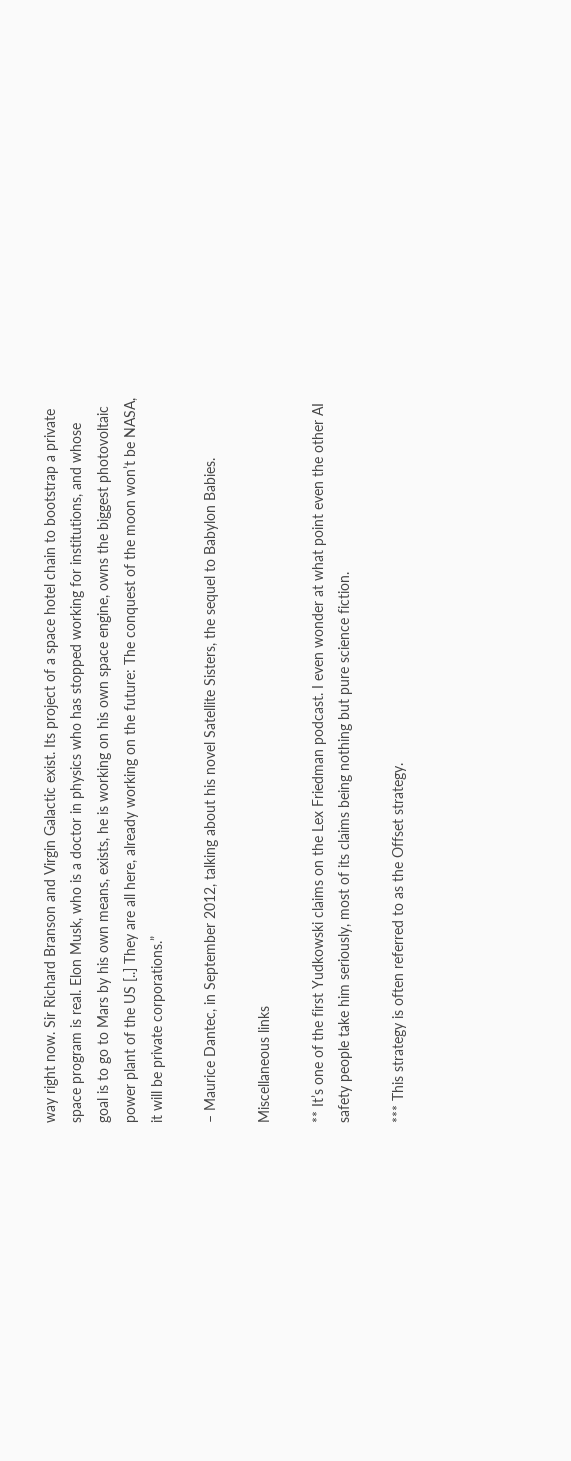way right now. Sir Richard Branson and Virgin Galactic exist. Its project of a space hotel chain to bootstrap a private space program is real. Elon Musk, who is a doctor in physics who has stopped working for institutions, and whose goal is to go to Mars by his own means, exists, he is working on his own space engine, owns the biggest photovoltaic power plant of the US [..] They are all here, already working on the future: The conquest of the moon won’t be NASA, it will be private corporations.”

– Maurice Dantec, in September 2012, talking about his novel Satellite Sisters, the sequel to Babylon Babies.

Miscellaneous links

** It’s one of the first Yudkowski claims on the Lex Friedman podcast. I even wonder at what point even the other AI safety people take him seriously, most of its claims being nothing but pure science fiction.

*** This strategy is often referred to as the Offset strategy.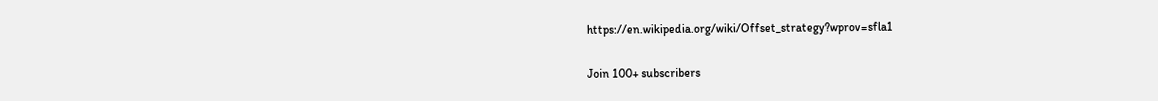https://en.wikipedia.org/wiki/Offset_strategy?wprov=sfla1

Join 100+ subscribers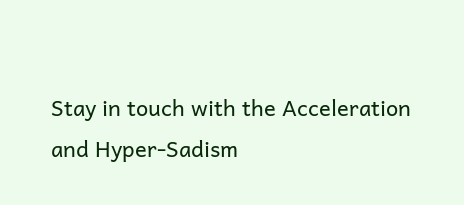Stay in touch with the Acceleration and Hyper-Sadism